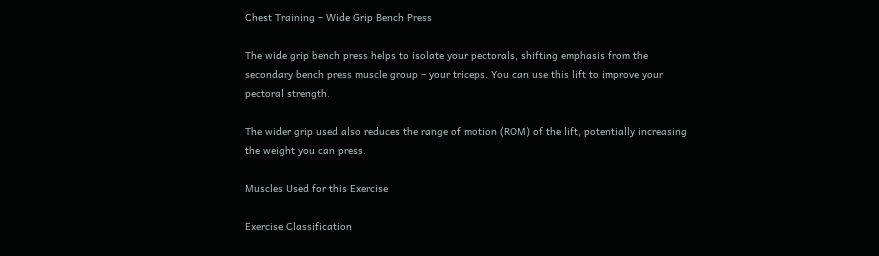Chest Training – Wide Grip Bench Press

The wide grip bench press helps to isolate your pectorals, shifting emphasis from the secondary bench press muscle group – your triceps. You can use this lift to improve your pectoral strength.

The wider grip used also reduces the range of motion (ROM) of the lift, potentially increasing the weight you can press.

Muscles Used for this Exercise

Exercise Classification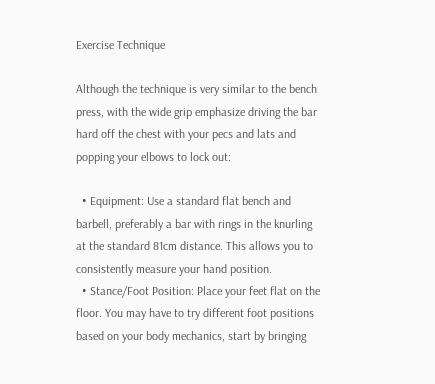Exercise Technique

Although the technique is very similar to the bench press, with the wide grip emphasize driving the bar hard off the chest with your pecs and lats and popping your elbows to lock out:

  • Equipment: Use a standard flat bench and barbell, preferably a bar with rings in the knurling at the standard 81cm distance. This allows you to consistently measure your hand position.
  • Stance/Foot Position: Place your feet flat on the floor. You may have to try different foot positions based on your body mechanics, start by bringing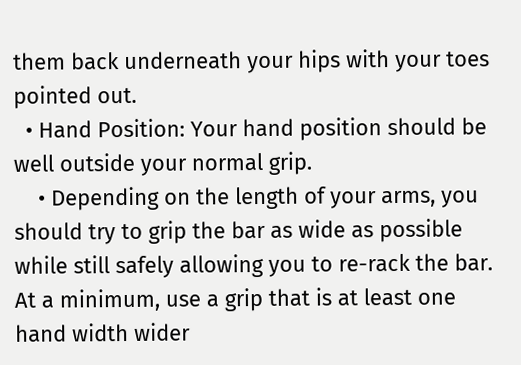them back underneath your hips with your toes pointed out.
  • Hand Position: Your hand position should be well outside your normal grip.
    • Depending on the length of your arms, you should try to grip the bar as wide as possible while still safely allowing you to re-rack the bar. At a minimum, use a grip that is at least one hand width wider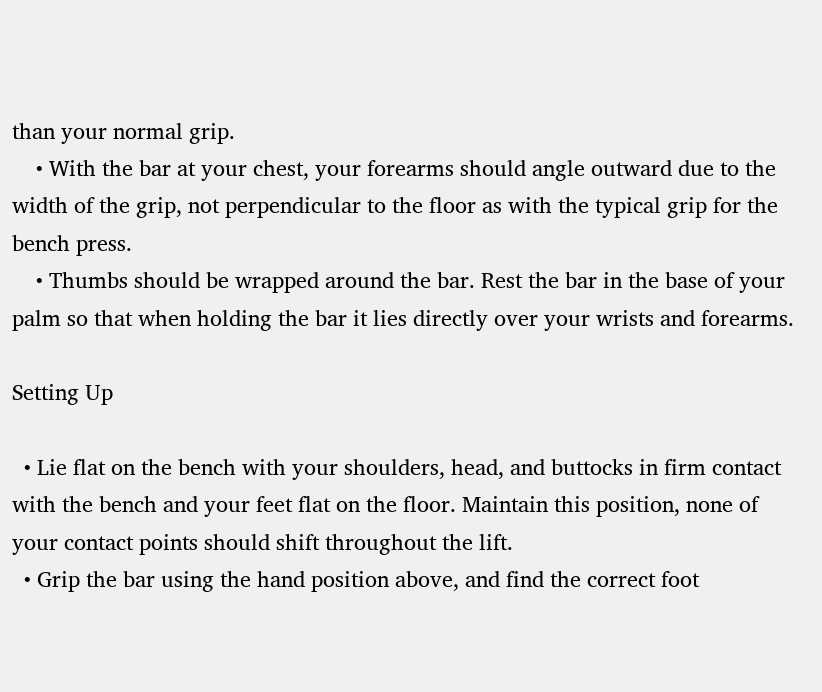than your normal grip.
    • With the bar at your chest, your forearms should angle outward due to the width of the grip, not perpendicular to the floor as with the typical grip for the bench press.
    • Thumbs should be wrapped around the bar. Rest the bar in the base of your palm so that when holding the bar it lies directly over your wrists and forearms.

Setting Up

  • Lie flat on the bench with your shoulders, head, and buttocks in firm contact with the bench and your feet flat on the floor. Maintain this position, none of your contact points should shift throughout the lift.
  • Grip the bar using the hand position above, and find the correct foot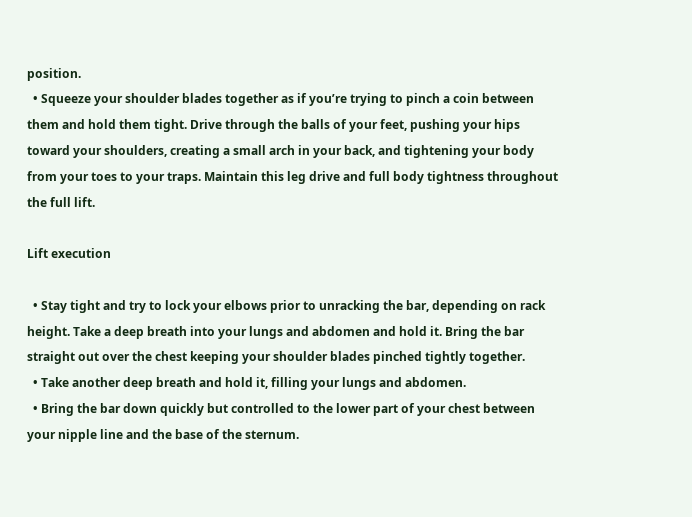position.
  • Squeeze your shoulder blades together as if you’re trying to pinch a coin between them and hold them tight. Drive through the balls of your feet, pushing your hips toward your shoulders, creating a small arch in your back, and tightening your body from your toes to your traps. Maintain this leg drive and full body tightness throughout the full lift.

Lift execution

  • Stay tight and try to lock your elbows prior to unracking the bar, depending on rack height. Take a deep breath into your lungs and abdomen and hold it. Bring the bar straight out over the chest keeping your shoulder blades pinched tightly together.
  • Take another deep breath and hold it, filling your lungs and abdomen.
  • Bring the bar down quickly but controlled to the lower part of your chest between your nipple line and the base of the sternum.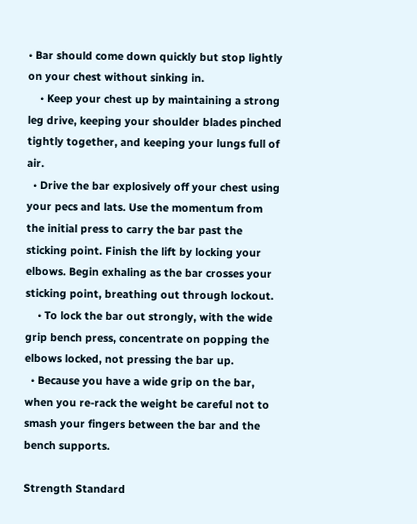• Bar should come down quickly but stop lightly on your chest without sinking in.
    • Keep your chest up by maintaining a strong leg drive, keeping your shoulder blades pinched tightly together, and keeping your lungs full of air.
  • Drive the bar explosively off your chest using your pecs and lats. Use the momentum from the initial press to carry the bar past the sticking point. Finish the lift by locking your elbows. Begin exhaling as the bar crosses your sticking point, breathing out through lockout.
    • To lock the bar out strongly, with the wide grip bench press, concentrate on popping the elbows locked, not pressing the bar up.
  • Because you have a wide grip on the bar, when you re-rack the weight be careful not to smash your fingers between the bar and the bench supports.

Strength Standard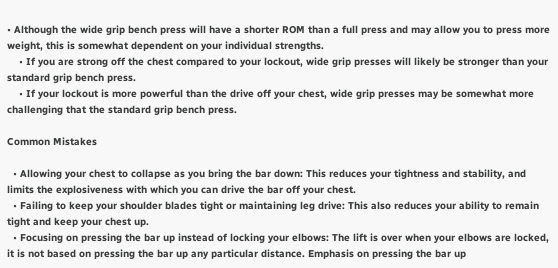• Although the wide grip bench press will have a shorter ROM than a full press and may allow you to press more weight, this is somewhat dependent on your individual strengths.
    • If you are strong off the chest compared to your lockout, wide grip presses will likely be stronger than your standard grip bench press.
    • If your lockout is more powerful than the drive off your chest, wide grip presses may be somewhat more challenging that the standard grip bench press.

Common Mistakes

  • Allowing your chest to collapse as you bring the bar down: This reduces your tightness and stability, and limits the explosiveness with which you can drive the bar off your chest.
  • Failing to keep your shoulder blades tight or maintaining leg drive: This also reduces your ability to remain tight and keep your chest up.
  • Focusing on pressing the bar up instead of locking your elbows: The lift is over when your elbows are locked, it is not based on pressing the bar up any particular distance. Emphasis on pressing the bar up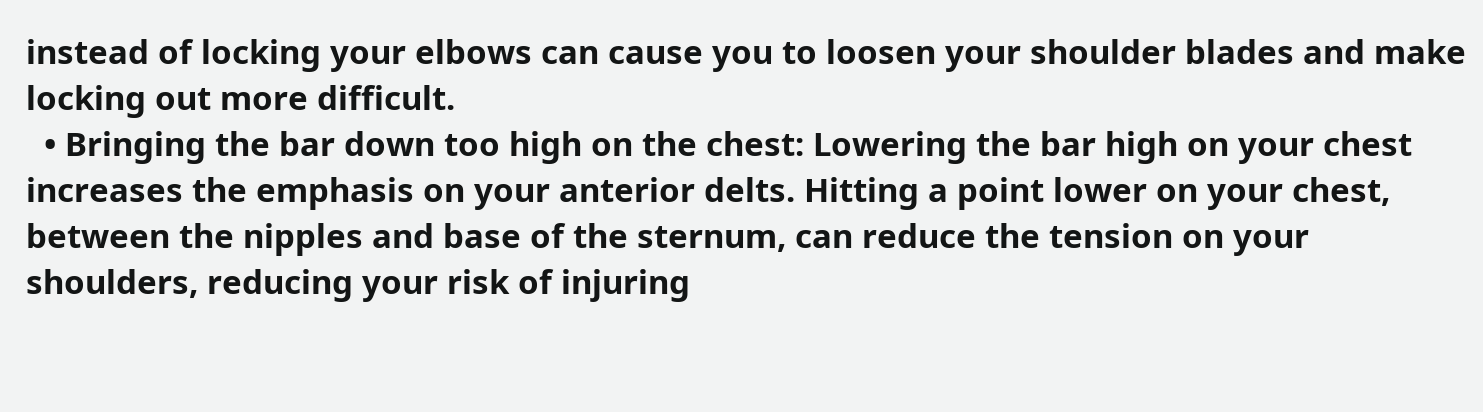instead of locking your elbows can cause you to loosen your shoulder blades and make locking out more difficult.
  • Bringing the bar down too high on the chest: Lowering the bar high on your chest increases the emphasis on your anterior delts. Hitting a point lower on your chest, between the nipples and base of the sternum, can reduce the tension on your shoulders, reducing your risk of injuring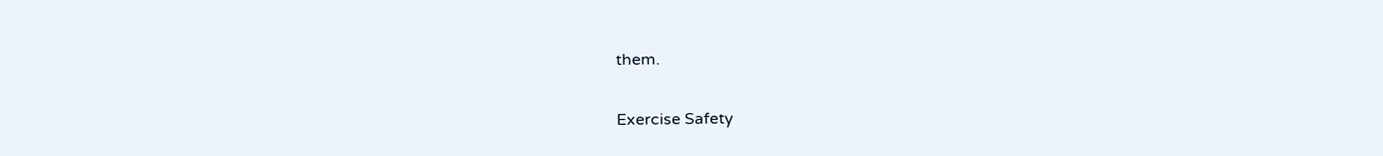them.

Exercise Safety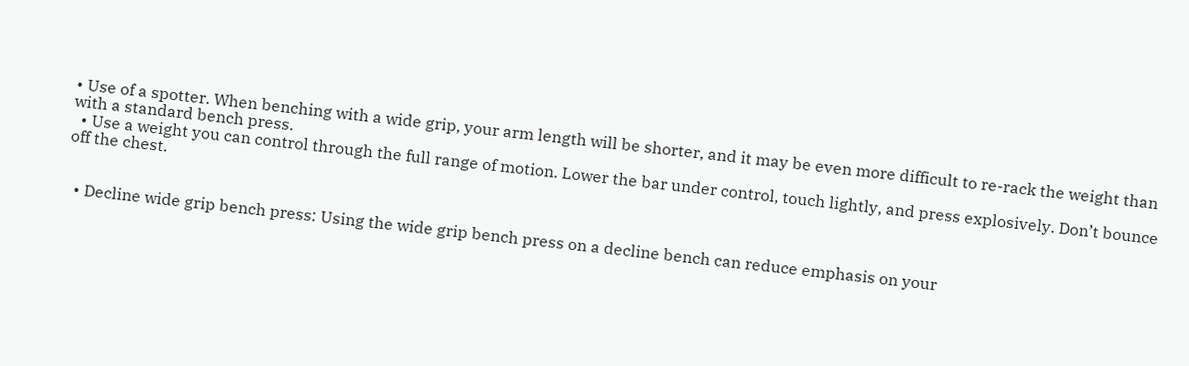• Use of a spotter. When benching with a wide grip, your arm length will be shorter, and it may be even more difficult to re-rack the weight than with a standard bench press.
  • Use a weight you can control through the full range of motion. Lower the bar under control, touch lightly, and press explosively. Don’t bounce off the chest.


  • Decline wide grip bench press: Using the wide grip bench press on a decline bench can reduce emphasis on your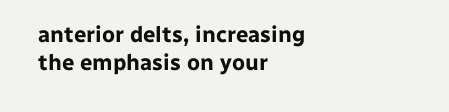anterior delts, increasing the emphasis on your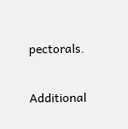pectorals.

Additional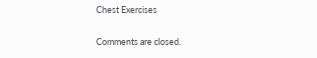Chest Exercises


Comments are closed.